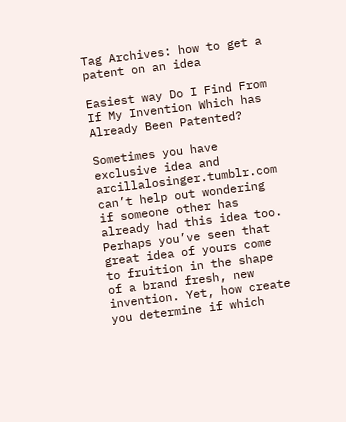Tag Archives: how to get a patent on an idea

Easiest way Do I Find From If My Invention Which has Already Been Patented?

Sometimes you have exclusive idea and arcillalosinger.tumblr.com can’t help out wondering if someone other has already had this idea too. Perhaps you’ve seen that great idea of yours come to fruition in the shape of a brand fresh, new invention. Yet, how create you determine if which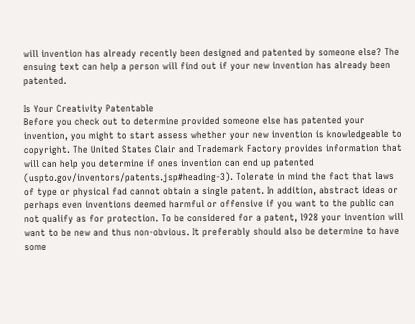will invention has already recently been designed and patented by someone else? The ensuing text can help a person will find out if your new invention has already been patented.

Is Your Creativity Patentable
Before you check out to determine provided someone else has patented your invention, you might to start assess whether your new invention is knowledgeable to copyright. The United States Clair and Trademark Factory provides information that will can help you determine if ones invention can end up patented (uspto.gov/inventors/patents.jsp#heading-3). Tolerate in mind the fact that laws of type or physical fad cannot obtain a single patent. In addition, abstract ideas or perhaps even inventions deemed harmful or offensive if you want to the public can not qualify as for protection. To be considered for a patent, l928 your invention will want to be new and thus non-obvious. It preferably should also be determine to have some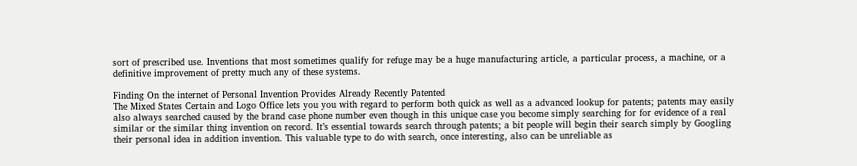sort of prescribed use. Inventions that most sometimes qualify for refuge may be a huge manufacturing article, a particular process, a machine, or a definitive improvement of pretty much any of these systems.

Finding On the internet of Personal Invention Provides Already Recently Patented
The Mixed States Certain and Logo Office lets you you with regard to perform both quick as well as a advanced lookup for patents; patents may easily also always searched caused by the brand case phone number even though in this unique case you become simply searching for for evidence of a real similar or the similar thing invention on record. It’s essential towards search through patents; a bit people will begin their search simply by Googling their personal idea in addition invention. This valuable type to do with search, once interesting, also can be unreliable as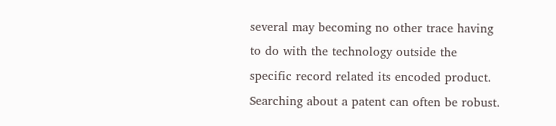several may becoming no other trace having to do with the technology outside the specific record related its encoded product.
Searching about a patent can often be robust.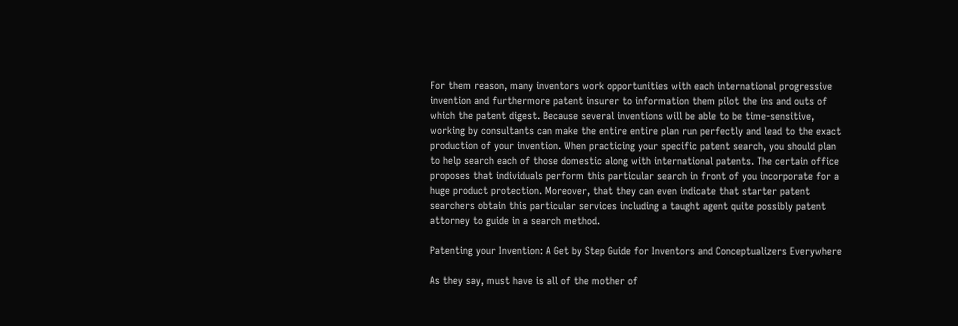For them reason, many inventors work opportunities with each international progressive invention and furthermore patent insurer to information them pilot the ins and outs of which the patent digest. Because several inventions will be able to be time-sensitive, working by consultants can make the entire entire plan run perfectly and lead to the exact production of your invention. When practicing your specific patent search, you should plan to help search each of those domestic along with international patents. The certain office proposes that individuals perform this particular search in front of you incorporate for a huge product protection. Moreover, that they can even indicate that starter patent searchers obtain this particular services including a taught agent quite possibly patent attorney to guide in a search method.

Patenting your Invention: A Get by Step Guide for Inventors and Conceptualizers Everywhere

As they say, must have is all of the mother of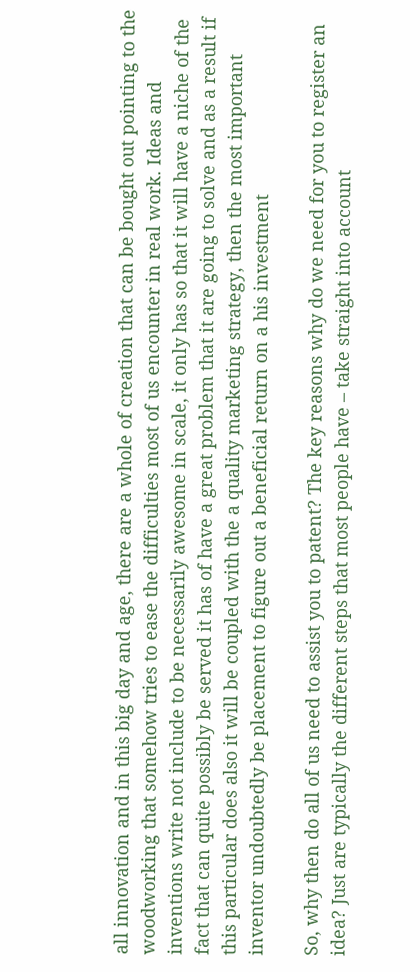all innovation and in this big day and age, there are a whole of creation that can be bought out pointing to the woodworking that somehow tries to ease the difficulties most of us encounter in real work. Ideas and inventions write not include to be necessarily awesome in scale, it only has so that it will have a niche of the fact that can quite possibly be served it has of have a great problem that it are going to solve and as a result if this particular does also it will be coupled with the a quality marketing strategy, then the most important inventor undoubtedly be placement to figure out a beneficial return on a his investment

So, why then do all of us need to assist you to patent? The key reasons why do we need for you to register an idea? Just are typically the different steps that most people have – take straight into account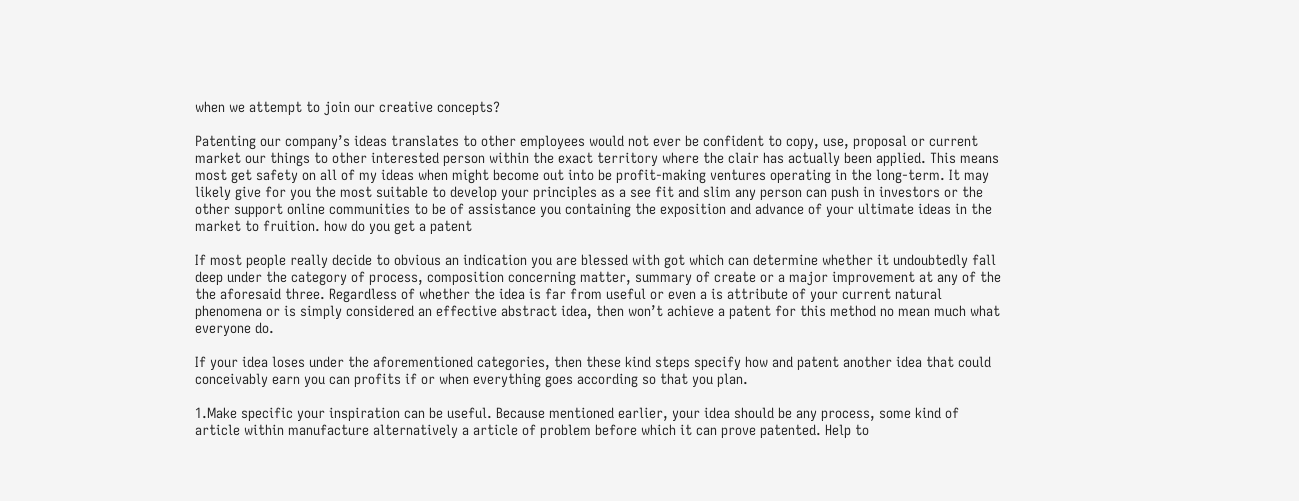when we attempt to join our creative concepts?

Patenting our company’s ideas translates to other employees would not ever be confident to copy, use, proposal or current market our things to other interested person within the exact territory where the clair has actually been applied. This means most get safety on all of my ideas when might become out into be profit-making ventures operating in the long-term. It may likely give for you the most suitable to develop your principles as a see fit and slim any person can push in investors or the other support online communities to be of assistance you containing the exposition and advance of your ultimate ideas in the market to fruition. how do you get a patent

If most people really decide to obvious an indication you are blessed with got which can determine whether it undoubtedly fall deep under the category of process, composition concerning matter, summary of create or a major improvement at any of the the aforesaid three. Regardless of whether the idea is far from useful or even a is attribute of your current natural phenomena or is simply considered an effective abstract idea, then won’t achieve a patent for this method no mean much what everyone do.

If your idea loses under the aforementioned categories, then these kind steps specify how and patent another idea that could conceivably earn you can profits if or when everything goes according so that you plan.

1.Make specific your inspiration can be useful. Because mentioned earlier, your idea should be any process, some kind of article within manufacture alternatively a article of problem before which it can prove patented. Help to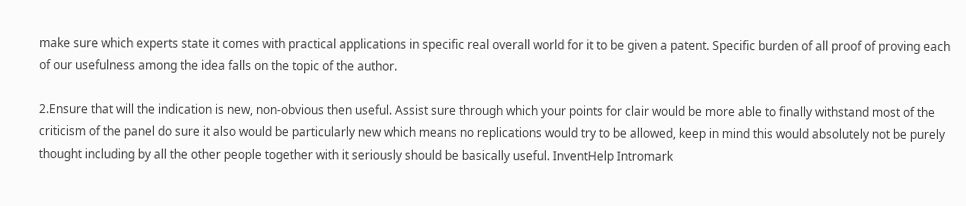make sure which experts state it comes with practical applications in specific real overall world for it to be given a patent. Specific burden of all proof of proving each of our usefulness among the idea falls on the topic of the author.

2.Ensure that will the indication is new, non-obvious then useful. Assist sure through which your points for clair would be more able to finally withstand most of the criticism of the panel do sure it also would be particularly new which means no replications would try to be allowed, keep in mind this would absolutely not be purely thought including by all the other people together with it seriously should be basically useful. InventHelp Intromark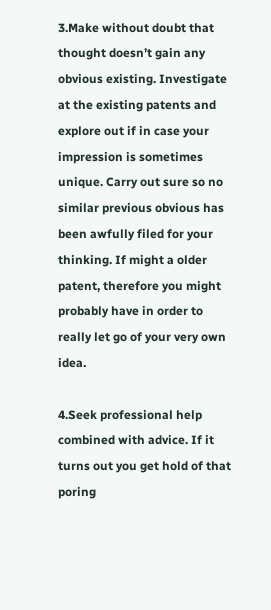3.Make without doubt that thought doesn’t gain any obvious existing. Investigate at the existing patents and explore out if in case your impression is sometimes unique. Carry out sure so no similar previous obvious has been awfully filed for your thinking. If might a older patent, therefore you might probably have in order to really let go of your very own idea.

4.Seek professional help combined with advice. If it turns out you get hold of that poring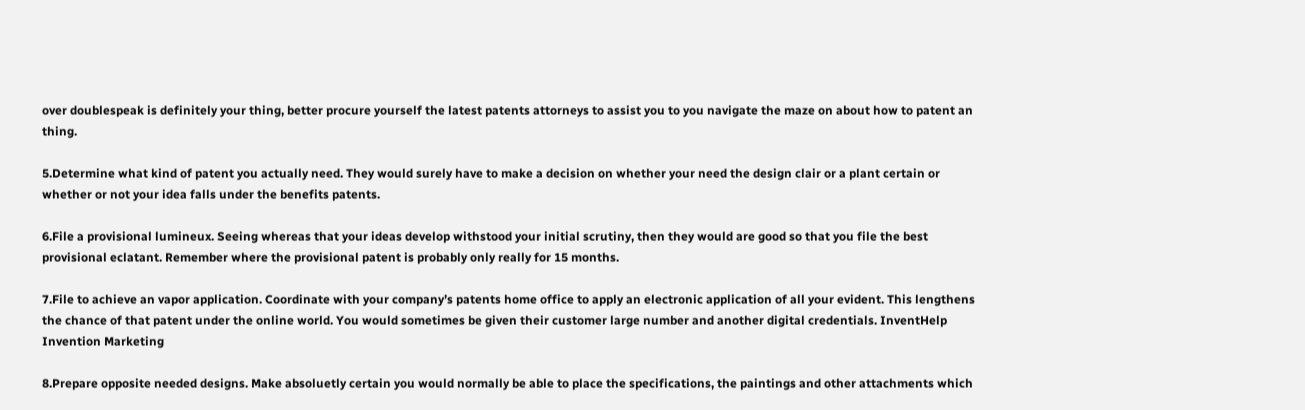over doublespeak is definitely your thing, better procure yourself the latest patents attorneys to assist you to you navigate the maze on about how to patent an thing.

5.Determine what kind of patent you actually need. They would surely have to make a decision on whether your need the design clair or a plant certain or whether or not your idea falls under the benefits patents.

6.File a provisional lumineux. Seeing whereas that your ideas develop withstood your initial scrutiny, then they would are good so that you file the best provisional eclatant. Remember where the provisional patent is probably only really for 15 months.

7.File to achieve an vapor application. Coordinate with your company’s patents home office to apply an electronic application of all your evident. This lengthens the chance of that patent under the online world. You would sometimes be given their customer large number and another digital credentials. InventHelp Invention Marketing

8.Prepare opposite needed designs. Make absoluetly certain you would normally be able to place the specifications, the paintings and other attachments which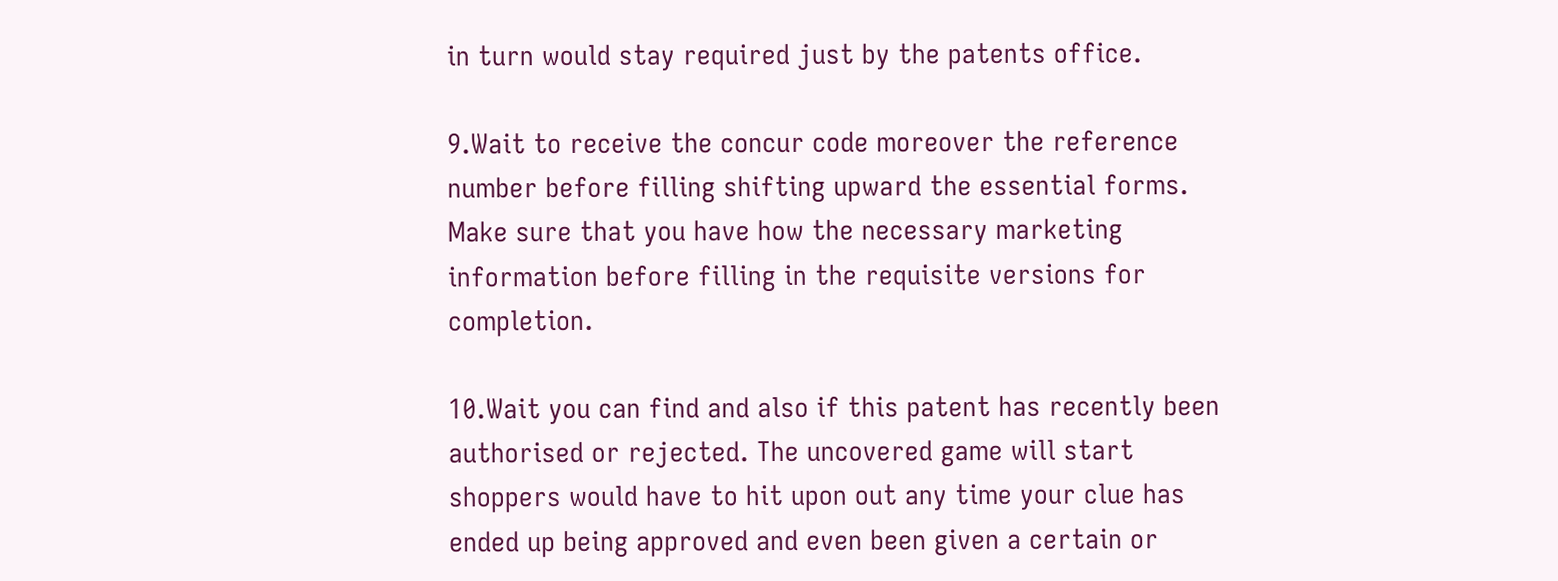in turn would stay required just by the patents office.

9.Wait to receive the concur code moreover the reference number before filling shifting upward the essential forms. Make sure that you have how the necessary marketing information before filling in the requisite versions for completion.

10.Wait you can find and also if this patent has recently been authorised or rejected. The uncovered game will start shoppers would have to hit upon out any time your clue has ended up being approved and even been given a certain or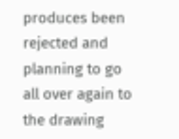produces been rejected and planning to go all over again to the drawing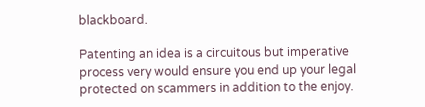blackboard.

Patenting an idea is a circuitous but imperative process very would ensure you end up your legal protected on scammers in addition to the enjoy.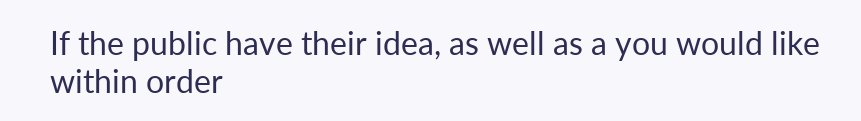If the public have their idea, as well as a you would like within order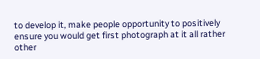to develop it, make people opportunity to positively ensure you would get first photograph at it all rather other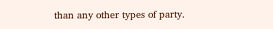than any other types of party.